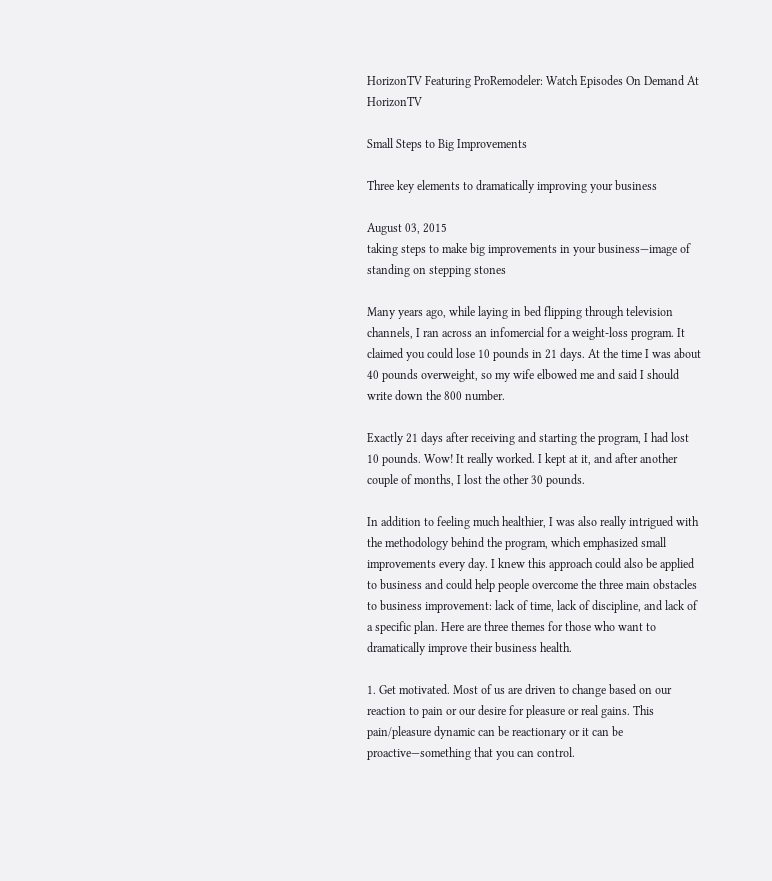HorizonTV Featuring ProRemodeler: Watch Episodes On Demand At HorizonTV

Small Steps to Big Improvements

Three key elements to dramatically improving your business

August 03, 2015
taking steps to make big improvements in your business—image of standing on stepping stones

Many years ago, while laying in bed flipping through television channels, I ran across an infomercial for a weight-loss program. It claimed you could lose 10 pounds in 21 days. At the time I was about 40 pounds overweight, so my wife elbowed me and said I should write down the 800 number.

Exactly 21 days after receiving and starting the program, I had lost 10 pounds. Wow! It really worked. I kept at it, and after another couple of months, I lost the other 30 pounds.

In addition to feeling much healthier, I was also really intrigued with the methodology behind the program, which emphasized small improvements every day. I knew this approach could also be applied to business and could help people overcome the three main obstacles to business improvement: lack of time, lack of discipline, and lack of a specific plan. Here are three themes for those who want to dramatically improve their business health.

1. Get motivated. Most of us are driven to change based on our reaction to pain or our desire for pleasure or real gains. This pain/pleasure dynamic can be reactionary or it can be proactive—something that you can control.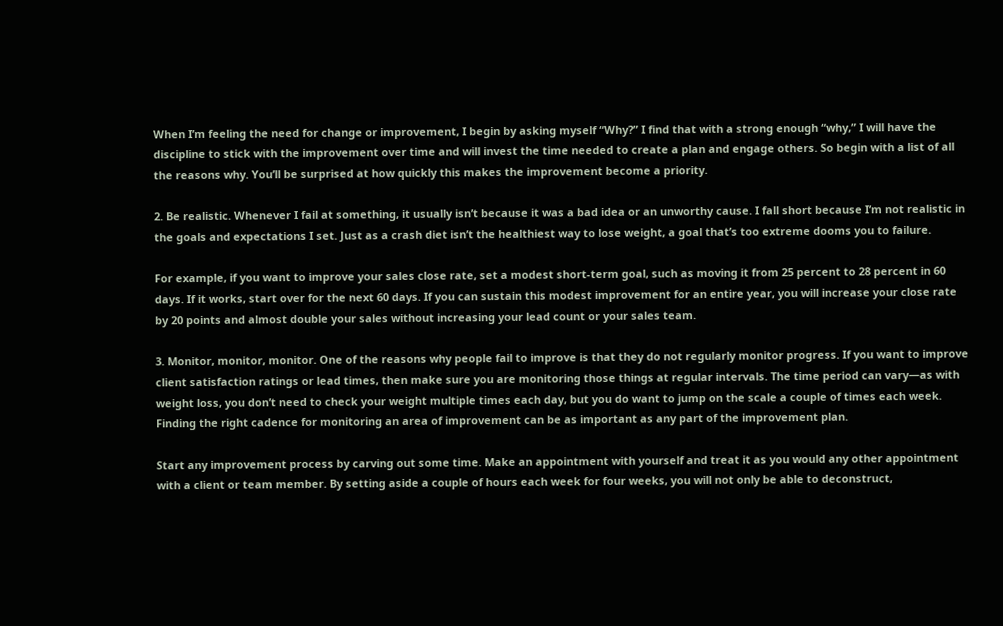When I’m feeling the need for change or improvement, I begin by asking myself “Why?” I find that with a strong enough “why,” I will have the discipline to stick with the improvement over time and will invest the time needed to create a plan and engage others. So begin with a list of all the reasons why. You’ll be surprised at how quickly this makes the improvement become a priority.

2. Be realistic. Whenever I fail at something, it usually isn’t because it was a bad idea or an unworthy cause. I fall short because I’m not realistic in the goals and expectations I set. Just as a crash diet isn’t the healthiest way to lose weight, a goal that’s too extreme dooms you to failure.

For example, if you want to improve your sales close rate, set a modest short-term goal, such as moving it from 25 percent to 28 percent in 60 days. If it works, start over for the next 60 days. If you can sustain this modest improvement for an entire year, you will increase your close rate by 20 points and almost double your sales without increasing your lead count or your sales team.

3. Monitor, monitor, monitor. One of the reasons why people fail to improve is that they do not regularly monitor progress. If you want to improve client satisfaction ratings or lead times, then make sure you are monitoring those things at regular intervals. The time period can vary—as with weight loss, you don’t need to check your weight multiple times each day, but you do want to jump on the scale a couple of times each week. Finding the right cadence for monitoring an area of improvement can be as important as any part of the improvement plan.

Start any improvement process by carving out some time. Make an appointment with yourself and treat it as you would any other appointment with a client or team member. By setting aside a couple of hours each week for four weeks, you will not only be able to deconstruct,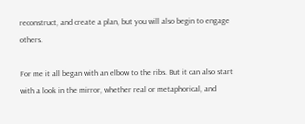reconstruct, and create a plan, but you will also begin to engage others.

For me it all began with an elbow to the ribs. But it can also start with a look in the mirror, whether real or metaphorical, and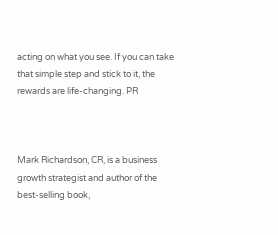acting on what you see. If you can take that simple step and stick to it, the rewards are life-changing. PR



Mark Richardson, CR, is a business growth strategist and author of the best-selling book,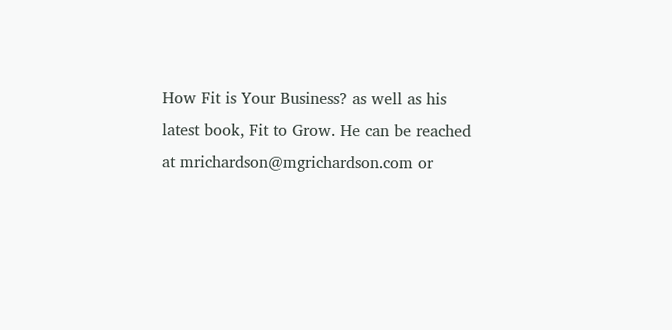How Fit is Your Business? as well as his latest book, Fit to Grow. He can be reached at mrichardson@mgrichardson.com or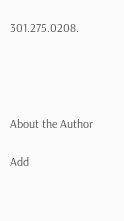301.275.0208.




About the Author

Add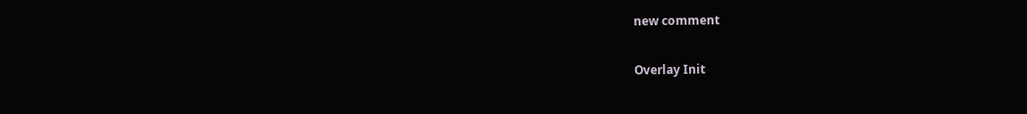new comment

Overlay Init